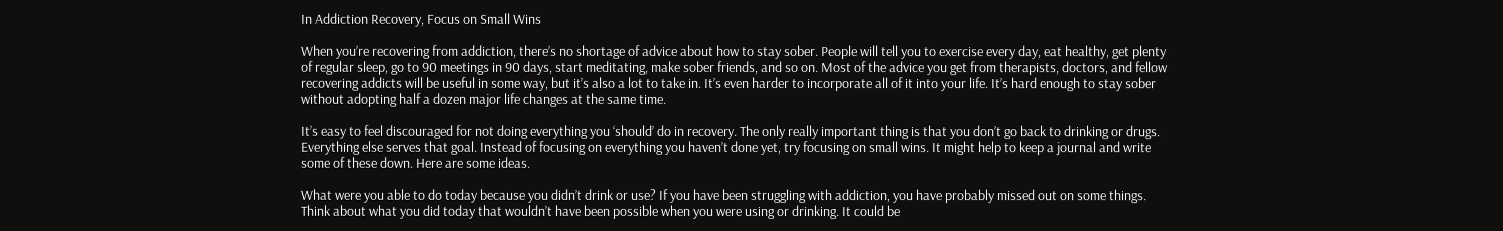In Addiction Recovery, Focus on Small Wins

When you’re recovering from addiction, there’s no shortage of advice about how to stay sober. People will tell you to exercise every day, eat healthy, get plenty of regular sleep, go to 90 meetings in 90 days, start meditating, make sober friends, and so on. Most of the advice you get from therapists, doctors, and fellow recovering addicts will be useful in some way, but it’s also a lot to take in. It’s even harder to incorporate all of it into your life. It’s hard enough to stay sober without adopting half a dozen major life changes at the same time.

It’s easy to feel discouraged for not doing everything you ‘should’ do in recovery. The only really important thing is that you don’t go back to drinking or drugs. Everything else serves that goal. Instead of focusing on everything you haven’t done yet, try focusing on small wins. It might help to keep a journal and write some of these down. Here are some ideas.

What were you able to do today because you didn’t drink or use? If you have been struggling with addiction, you have probably missed out on some things. Think about what you did today that wouldn’t have been possible when you were using or drinking. It could be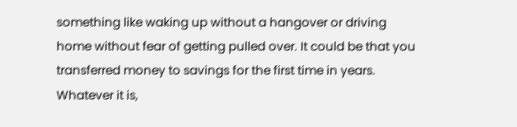something like waking up without a hangover or driving home without fear of getting pulled over. It could be that you transferred money to savings for the first time in years. Whatever it is,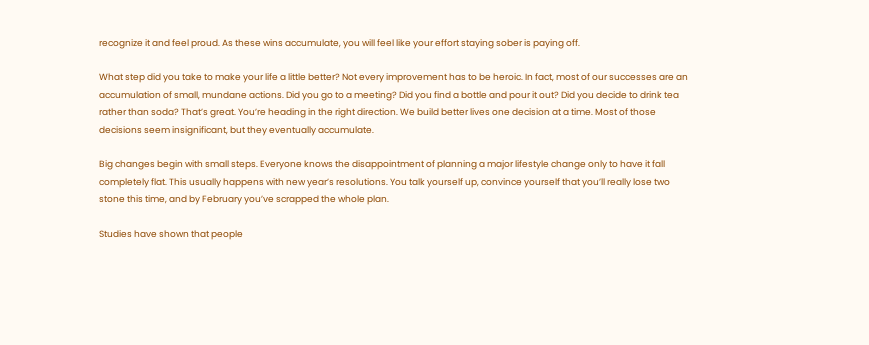recognize it and feel proud. As these wins accumulate, you will feel like your effort staying sober is paying off.

What step did you take to make your life a little better? Not every improvement has to be heroic. In fact, most of our successes are an accumulation of small, mundane actions. Did you go to a meeting? Did you find a bottle and pour it out? Did you decide to drink tea rather than soda? That’s great. You’re heading in the right direction. We build better lives one decision at a time. Most of those decisions seem insignificant, but they eventually accumulate.

Big changes begin with small steps. Everyone knows the disappointment of planning a major lifestyle change only to have it fall completely flat. This usually happens with new year’s resolutions. You talk yourself up, convince yourself that you’ll really lose two stone this time, and by February you’ve scrapped the whole plan.

Studies have shown that people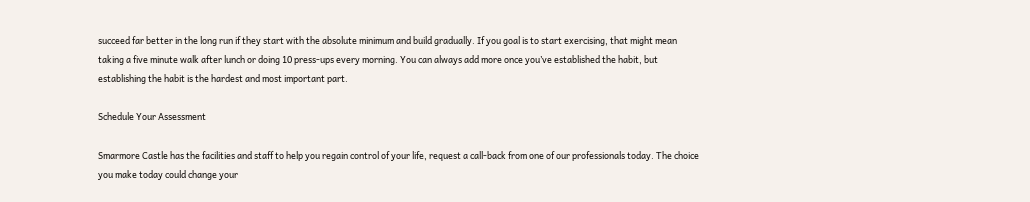succeed far better in the long run if they start with the absolute minimum and build gradually. If you goal is to start exercising, that might mean taking a five minute walk after lunch or doing 10 press-ups every morning. You can always add more once you’ve established the habit, but establishing the habit is the hardest and most important part.

Schedule Your Assessment

Smarmore Castle has the facilities and staff to help you regain control of your life, request a call-back from one of our professionals today. The choice you make today could change your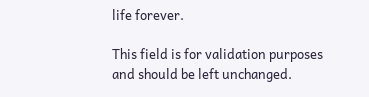life forever.

This field is for validation purposes and should be left unchanged.